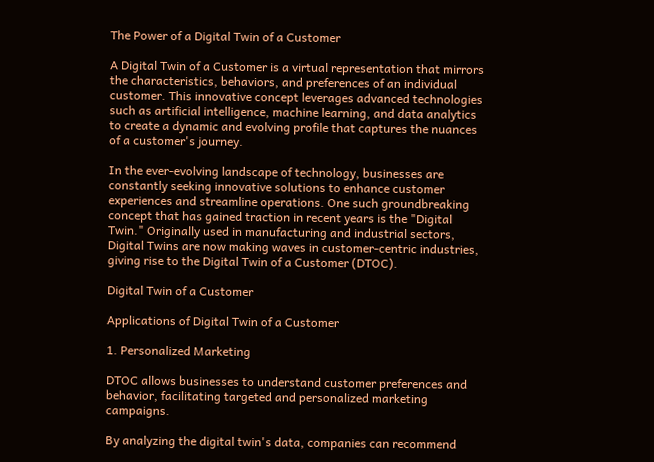The Power of a Digital Twin of a Customer

A Digital Twin of a Customer is a virtual representation that mirrors the characteristics, behaviors, and preferences of an individual customer. This innovative concept leverages advanced technologies such as artificial intelligence, machine learning, and data analytics to create a dynamic and evolving profile that captures the nuances of a customer's journey.

In the ever-evolving landscape of technology, businesses are constantly seeking innovative solutions to enhance customer experiences and streamline operations. One such groundbreaking concept that has gained traction in recent years is the "Digital Twin." Originally used in manufacturing and industrial sectors, Digital Twins are now making waves in customer-centric industries, giving rise to the Digital Twin of a Customer (DTOC).

Digital Twin of a Customer

Applications of Digital Twin of a Customer

1. Personalized Marketing

DTOC allows businesses to understand customer preferences and behavior, facilitating targeted and personalized marketing campaigns.

By analyzing the digital twin's data, companies can recommend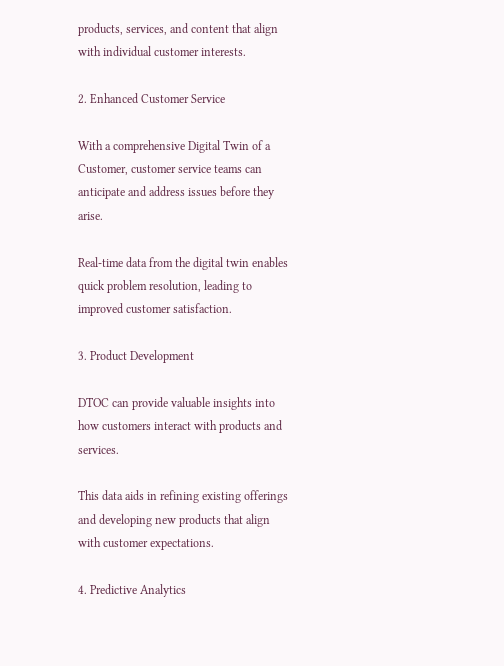products, services, and content that align with individual customer interests.

2. Enhanced Customer Service

With a comprehensive Digital Twin of a Customer, customer service teams can anticipate and address issues before they arise.

Real-time data from the digital twin enables quick problem resolution, leading to improved customer satisfaction.

3. Product Development

DTOC can provide valuable insights into how customers interact with products and services.

This data aids in refining existing offerings and developing new products that align with customer expectations.

4. Predictive Analytics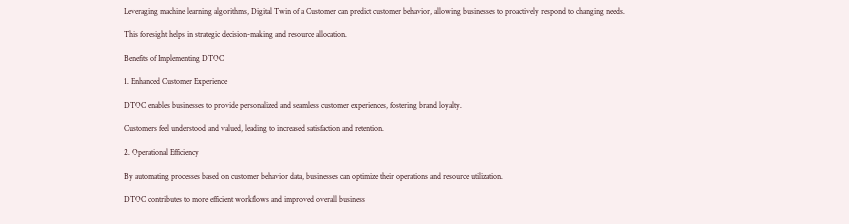Leveraging machine learning algorithms, Digital Twin of a Customer can predict customer behavior, allowing businesses to proactively respond to changing needs.

This foresight helps in strategic decision-making and resource allocation.

Benefits of Implementing DTOC

1. Enhanced Customer Experience

DTOC enables businesses to provide personalized and seamless customer experiences, fostering brand loyalty.

Customers feel understood and valued, leading to increased satisfaction and retention.

2. Operational Efficiency

By automating processes based on customer behavior data, businesses can optimize their operations and resource utilization.

DTOC contributes to more efficient workflows and improved overall business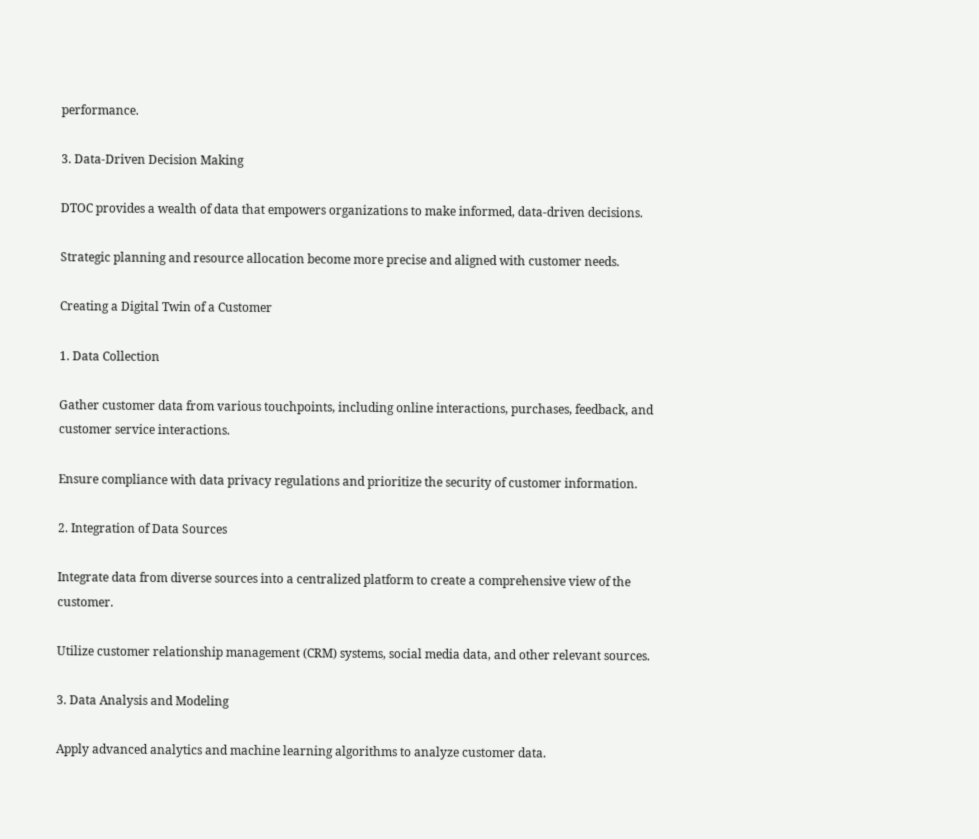performance.

3. Data-Driven Decision Making

DTOC provides a wealth of data that empowers organizations to make informed, data-driven decisions.

Strategic planning and resource allocation become more precise and aligned with customer needs.

Creating a Digital Twin of a Customer

1. Data Collection

Gather customer data from various touchpoints, including online interactions, purchases, feedback, and customer service interactions.

Ensure compliance with data privacy regulations and prioritize the security of customer information.

2. Integration of Data Sources

Integrate data from diverse sources into a centralized platform to create a comprehensive view of the customer.

Utilize customer relationship management (CRM) systems, social media data, and other relevant sources.

3. Data Analysis and Modeling

Apply advanced analytics and machine learning algorithms to analyze customer data.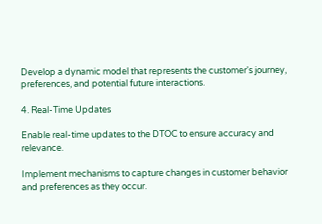Develop a dynamic model that represents the customer's journey, preferences, and potential future interactions.

4. Real-Time Updates

Enable real-time updates to the DTOC to ensure accuracy and relevance.

Implement mechanisms to capture changes in customer behavior and preferences as they occur.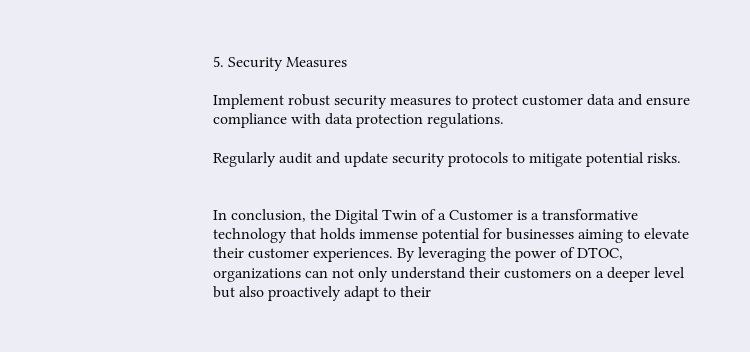5. Security Measures

Implement robust security measures to protect customer data and ensure compliance with data protection regulations.

Regularly audit and update security protocols to mitigate potential risks.


In conclusion, the Digital Twin of a Customer is a transformative technology that holds immense potential for businesses aiming to elevate their customer experiences. By leveraging the power of DTOC, organizations can not only understand their customers on a deeper level but also proactively adapt to their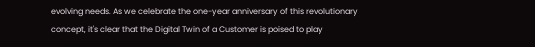evolving needs. As we celebrate the one-year anniversary of this revolutionary concept, it's clear that the Digital Twin of a Customer is poised to play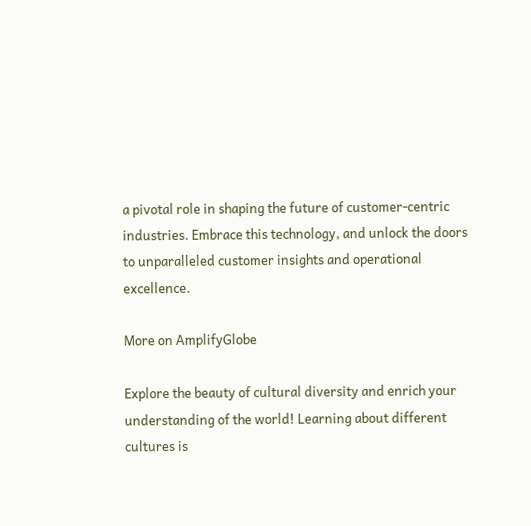a pivotal role in shaping the future of customer-centric industries. Embrace this technology, and unlock the doors to unparalleled customer insights and operational excellence.

More on AmplifyGlobe

Explore the beauty of cultural diversity and enrich your understanding of the world! Learning about different cultures is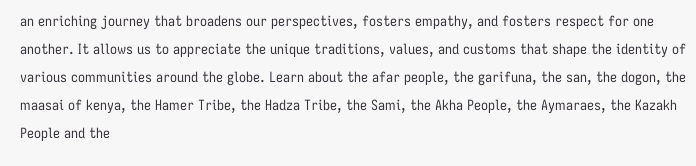an enriching journey that broadens our perspectives, fosters empathy, and fosters respect for one another. It allows us to appreciate the unique traditions, values, and customs that shape the identity of various communities around the globe. Learn about the afar people, the garifuna, the san, the dogon, the maasai of kenya, the Hamer Tribe, the Hadza Tribe, the Sami, the Akha People, the Aymaraes, the Kazakh People and the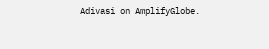Adivasi on AmplifyGlobe.